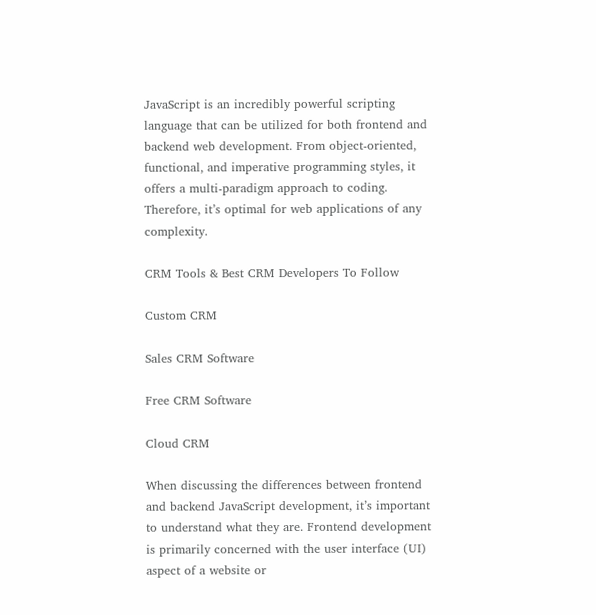JavaScript is an incredibly powerful scripting language that can be utilized for both frontend and backend web development. From object-oriented, functional, and imperative programming styles, it offers a multi-paradigm approach to coding. Therefore, it’s optimal for web applications of any complexity.

CRM Tools & Best CRM Developers To Follow

Custom CRM

Sales CRM Software

Free CRM Software

Cloud CRM

When discussing the differences between frontend and backend JavaScript development, it’s important to understand what they are. Frontend development is primarily concerned with the user interface (UI) aspect of a website or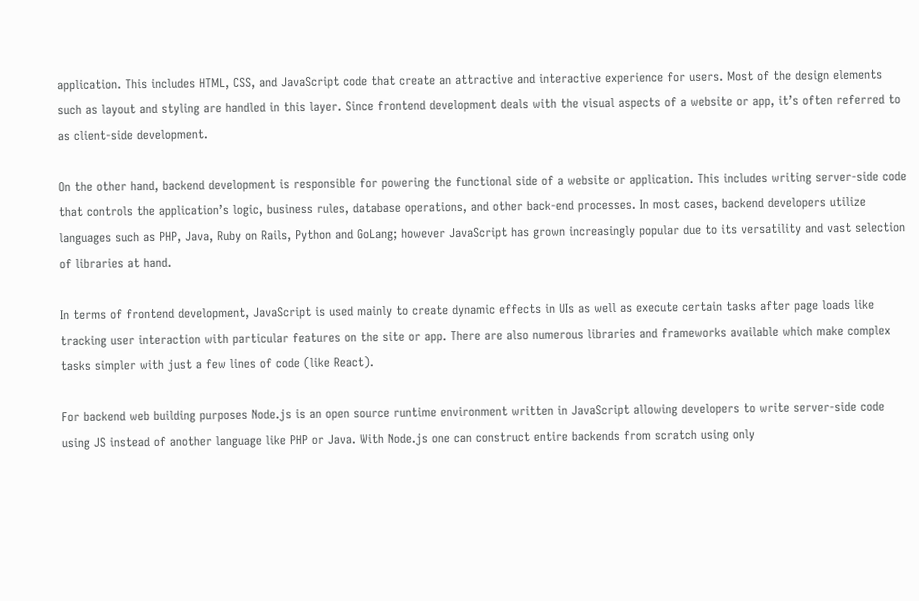application. This includes HTML, CSS, and JavaScript code that create an attractive and interactive experience for users. Most of the design elements such as layout and styling are handled in this layer. Since frontend development deals with the visual aspects of a website or app, it’s often referred to as client-side development.

On the other hand, backend development is responsible for powering the functional side of a website or application. This includes writing server-side code that controls the application’s logic, business rules, database operations, and other back-end processes. In most cases, backend developers utilize languages such as PHP, Java, Ruby on Rails, Python and GoLang; however JavaScript has grown increasingly popular due to its versatility and vast selection of libraries at hand.

In terms of frontend development, JavaScript is used mainly to create dynamic effects in UIs as well as execute certain tasks after page loads like tracking user interaction with particular features on the site or app. There are also numerous libraries and frameworks available which make complex tasks simpler with just a few lines of code (like React).

For backend web building purposes Node.js is an open source runtime environment written in JavaScript allowing developers to write server-side code using JS instead of another language like PHP or Java. With Node.js one can construct entire backends from scratch using only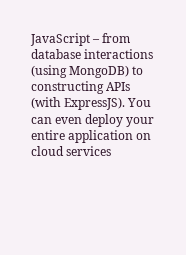JavaScript – from database interactions (using MongoDB) to constructing APIs (with ExpressJS). You can even deploy your entire application on cloud services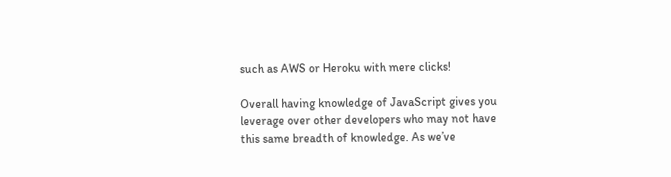such as AWS or Heroku with mere clicks!

Overall having knowledge of JavaScript gives you leverage over other developers who may not have this same breadth of knowledge. As we’ve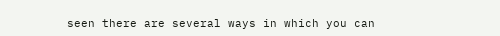seen there are several ways in which you can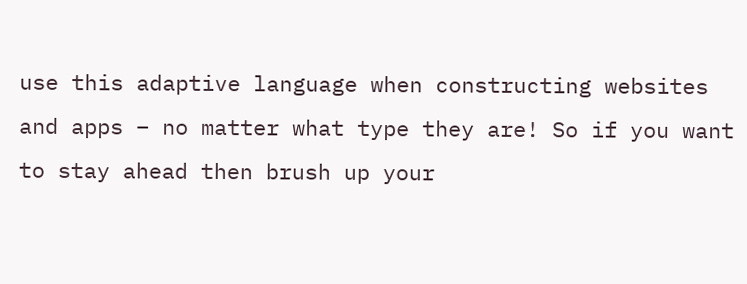use this adaptive language when constructing websites and apps – no matter what type they are! So if you want to stay ahead then brush up your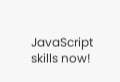JavaScript skills now!